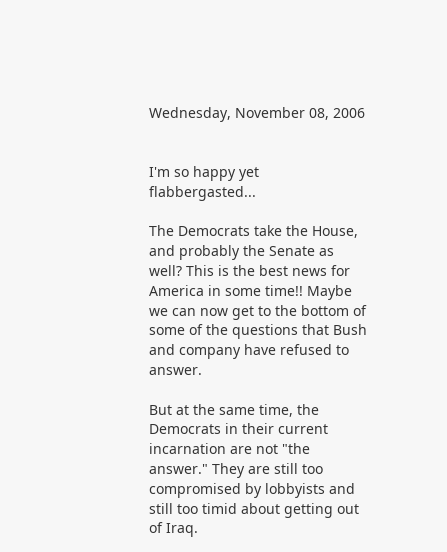Wednesday, November 08, 2006


I'm so happy yet flabbergasted...

The Democrats take the House, and probably the Senate as well? This is the best news for America in some time!! Maybe we can now get to the bottom of some of the questions that Bush and company have refused to answer.

But at the same time, the Democrats in their current incarnation are not "the answer." They are still too compromised by lobbyists and still too timid about getting out of Iraq.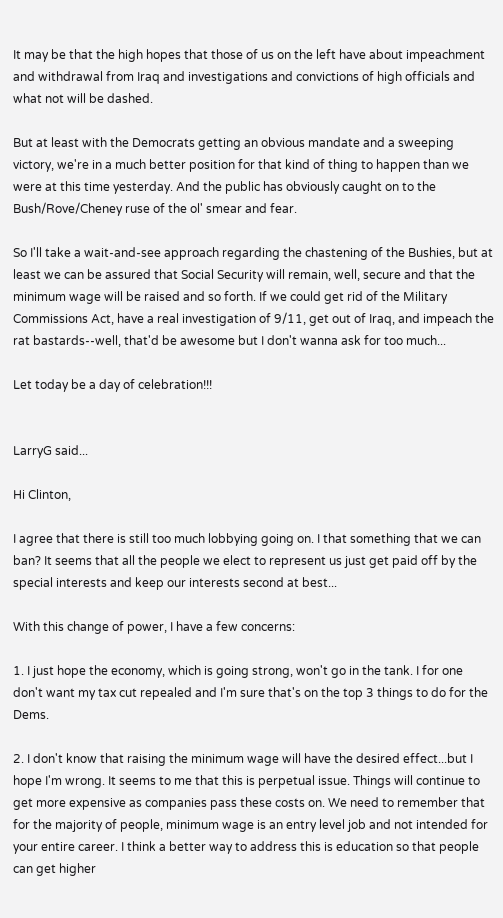It may be that the high hopes that those of us on the left have about impeachment and withdrawal from Iraq and investigations and convictions of high officials and what not will be dashed.

But at least with the Democrats getting an obvious mandate and a sweeping victory, we're in a much better position for that kind of thing to happen than we were at this time yesterday. And the public has obviously caught on to the Bush/Rove/Cheney ruse of the ol' smear and fear.

So I'll take a wait-and-see approach regarding the chastening of the Bushies, but at least we can be assured that Social Security will remain, well, secure and that the minimum wage will be raised and so forth. If we could get rid of the Military Commissions Act, have a real investigation of 9/11, get out of Iraq, and impeach the rat bastards--well, that'd be awesome but I don't wanna ask for too much...

Let today be a day of celebration!!!


LarryG said...

Hi Clinton,

I agree that there is still too much lobbying going on. I that something that we can ban? It seems that all the people we elect to represent us just get paid off by the special interests and keep our interests second at best...

With this change of power, I have a few concerns:

1. I just hope the economy, which is going strong, won't go in the tank. I for one don't want my tax cut repealed and I'm sure that's on the top 3 things to do for the Dems.

2. I don't know that raising the minimum wage will have the desired effect...but I hope I'm wrong. It seems to me that this is perpetual issue. Things will continue to get more expensive as companies pass these costs on. We need to remember that for the majority of people, minimum wage is an entry level job and not intended for your entire career. I think a better way to address this is education so that people can get higher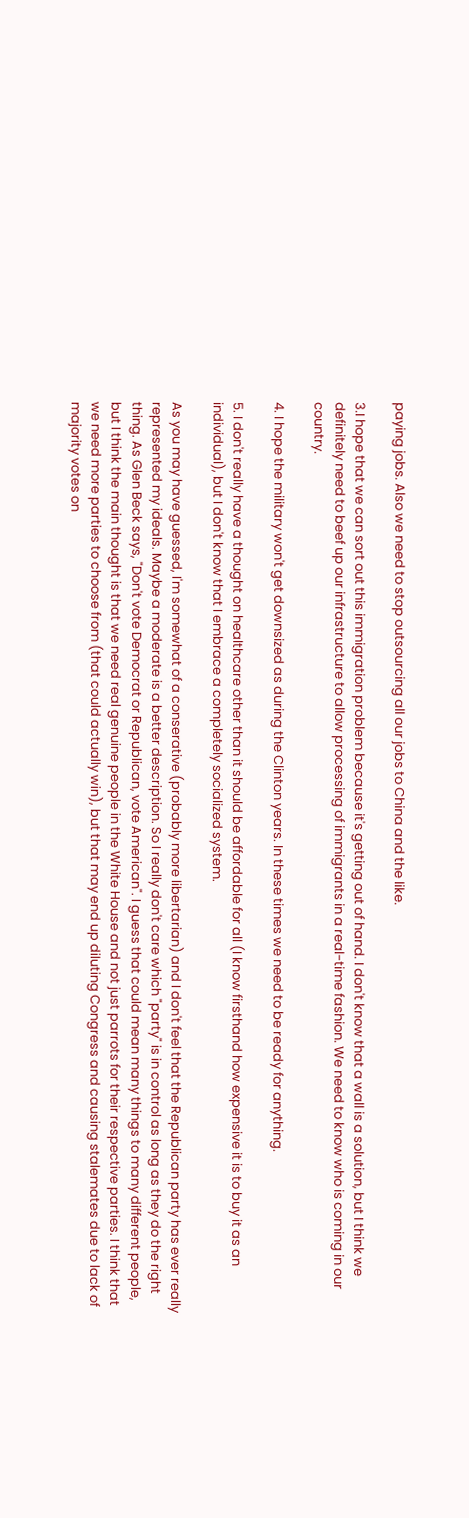paying jobs. Also we need to stop outsourcing all our jobs to China and the like.

3.I hope that we can sort out this immigration problem because it's getting out of hand. I don't know that a wall is a solution, but I think we definitely need to beef up our infrastructure to allow processing of immigrants in a real-time fashion. We need to know who is coming in our country.

4. I hope the military won't get downsized as during the Clinton years. In these times we need to be ready for anything.

5. I don't really have a thought on healthcare other than it should be affordable for all (I know firsthand how expensive it is to buy it as an individual), but I don't know that I embrace a completely socialized system.

As you may have guessed, I'm somewhat of a conserative (probably more libertarian) and I don't feel that the Republican party has ever really represented my ideals. Maybe a moderate is a better description. So I really don't care which "party" is in control as long as they do the right thing. As Glen Beck says, "Don't vote Democrat or Republican, vote American". I guess that could mean many things to many different people, but I think the main thought is that we need real genuine people in the White House and not just parrots for their respective parties. I think that we need more parties to choose from (that could actually win), but that may end up diluting Congress and causing stalemates due to lack of majority votes on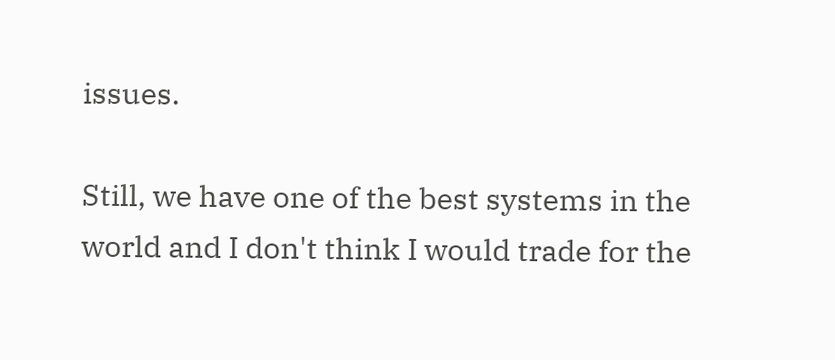issues.

Still, we have one of the best systems in the world and I don't think I would trade for the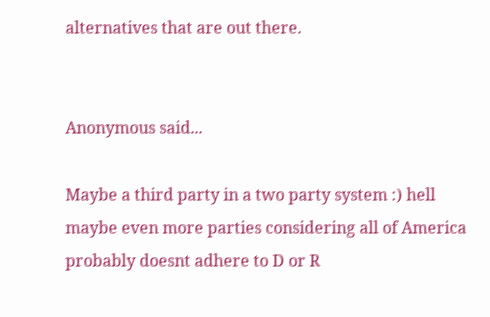alternatives that are out there.


Anonymous said...

Maybe a third party in a two party system :) hell maybe even more parties considering all of America probably doesnt adhere to D or R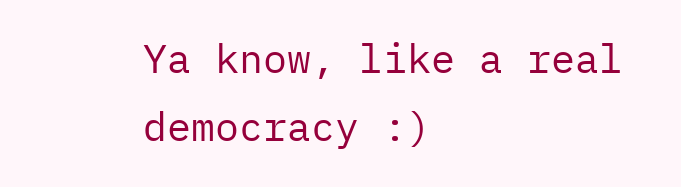Ya know, like a real democracy :)